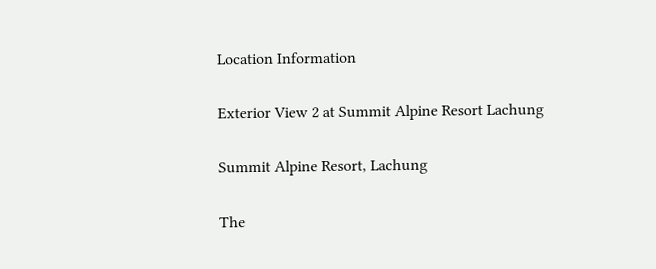Location Information

Exterior View 2 at Summit Alpine Resort Lachung

Summit Alpine Resort, Lachung

The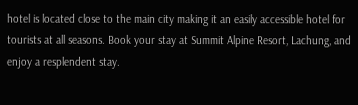hotel is located close to the main city making it an easily accessible hotel for tourists at all seasons. Book your stay at Summit Alpine Resort, Lachung, and enjoy a resplendent stay.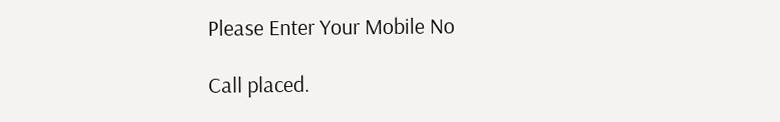Please Enter Your Mobile No

Call placed.